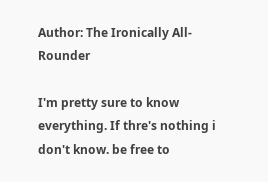Author: The Ironically All-Rounder

I'm pretty sure to know everything. If thre's nothing i don't know. be free to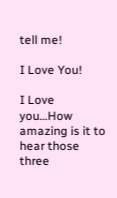tell me!

I Love You!

I Love you…How amazing is it to hear those three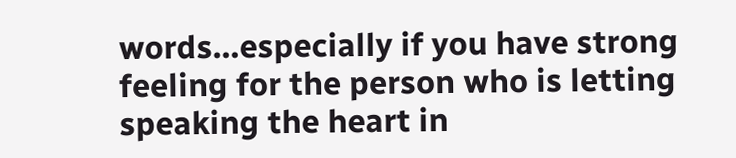words…especially if you have strong feeling for the person who is letting speaking the heart in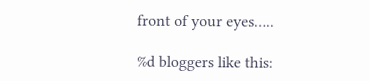front of your eyes…..

%d bloggers like this: